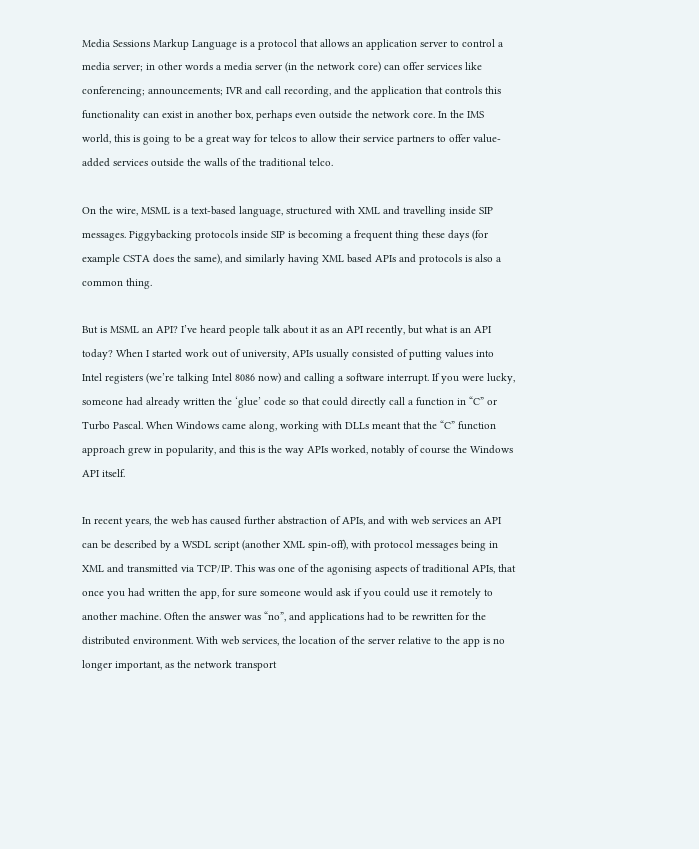Media Sessions Markup Language is a protocol that allows an application server to control a media server; in other words a media server (in the network core) can offer services like conferencing; announcements; IVR and call recording, and the application that controls this functionality can exist in another box, perhaps even outside the network core. In the IMS world, this is going to be a great way for telcos to allow their service partners to offer value-added services outside the walls of the traditional telco.

On the wire, MSML is a text-based language, structured with XML and travelling inside SIP messages. Piggybacking protocols inside SIP is becoming a frequent thing these days (for example CSTA does the same), and similarly having XML based APIs and protocols is also a common thing.

But is MSML an API? I’ve heard people talk about it as an API recently, but what is an API today? When I started work out of university, APIs usually consisted of putting values into Intel registers (we’re talking Intel 8086 now) and calling a software interrupt. If you were lucky, someone had already written the ‘glue’ code so that could directly call a function in “C” or Turbo Pascal. When Windows came along, working with DLLs meant that the “C” function approach grew in popularity, and this is the way APIs worked, notably of course the Windows API itself.

In recent years, the web has caused further abstraction of APIs, and with web services an API can be described by a WSDL script (another XML spin-off), with protocol messages being in XML and transmitted via TCP/IP. This was one of the agonising aspects of traditional APIs, that once you had written the app, for sure someone would ask if you could use it remotely to another machine. Often the answer was “no”, and applications had to be rewritten for the distributed environment. With web services, the location of the server relative to the app is no longer important, as the network transport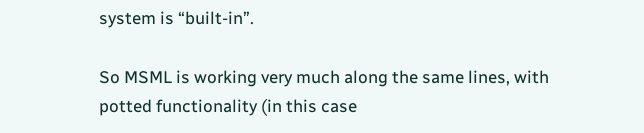system is “built-in”.

So MSML is working very much along the same lines, with potted functionality (in this case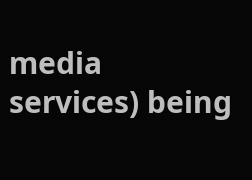media services) being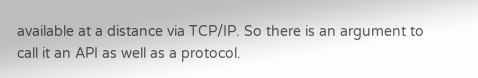available at a distance via TCP/IP. So there is an argument to call it an API as well as a protocol.